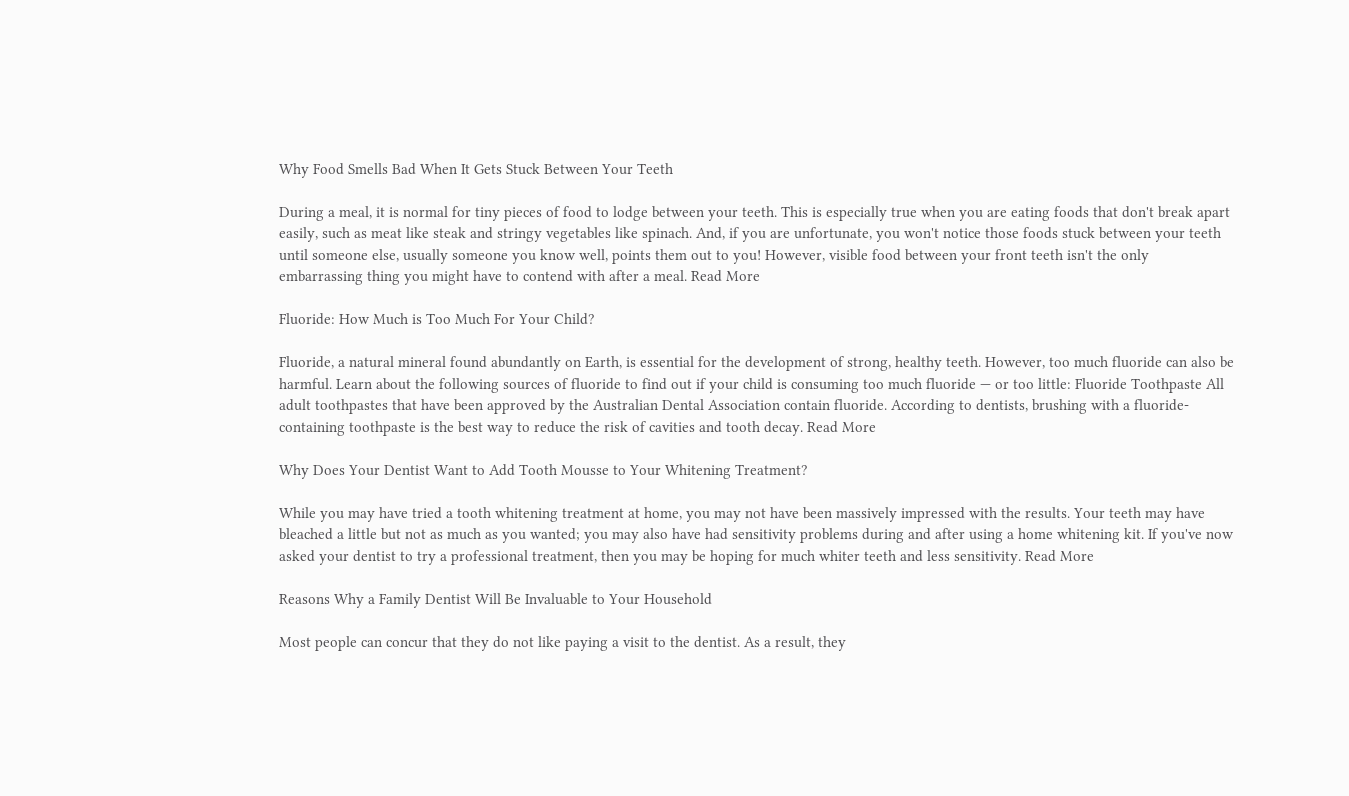Why Food Smells Bad When It Gets Stuck Between Your Teeth

During a meal, it is normal for tiny pieces of food to lodge between your teeth. This is especially true when you are eating foods that don't break apart easily, such as meat like steak and stringy vegetables like spinach. And, if you are unfortunate, you won't notice those foods stuck between your teeth until someone else, usually someone you know well, points them out to you! However, visible food between your front teeth isn't the only embarrassing thing you might have to contend with after a meal. Read More

Fluoride: How Much is Too Much For Your Child?

Fluoride, a natural mineral found abundantly on Earth, is essential for the development of strong, healthy teeth. However, too much fluoride can also be harmful. Learn about the following sources of fluoride to find out if your child is consuming too much fluoride — or too little: Fluoride Toothpaste All adult toothpastes that have been approved by the Australian Dental Association contain fluoride. According to dentists, brushing with a fluoride-containing toothpaste is the best way to reduce the risk of cavities and tooth decay. Read More

Why Does Your Dentist Want to Add Tooth Mousse to Your Whitening Treatment?

While you may have tried a tooth whitening treatment at home, you may not have been massively impressed with the results. Your teeth may have bleached a little but not as much as you wanted; you may also have had sensitivity problems during and after using a home whitening kit. If you've now asked your dentist to try a professional treatment, then you may be hoping for much whiter teeth and less sensitivity. Read More

Reasons Why a Family Dentist Will Be Invaluable to Your Household

Most people can concur that they do not like paying a visit to the dentist. As a result, they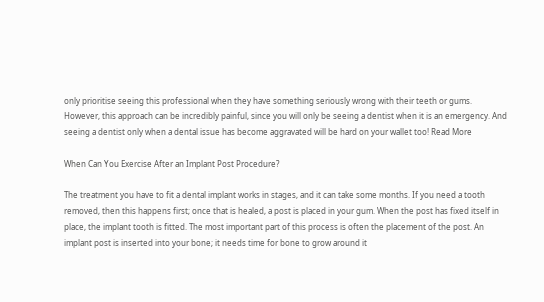only prioritise seeing this professional when they have something seriously wrong with their teeth or gums. However, this approach can be incredibly painful, since you will only be seeing a dentist when it is an emergency. And seeing a dentist only when a dental issue has become aggravated will be hard on your wallet too! Read More

When Can You Exercise After an Implant Post Procedure?

The treatment you have to fit a dental implant works in stages, and it can take some months. If you need a tooth removed, then this happens first; once that is healed, a post is placed in your gum. When the post has fixed itself in place, the implant tooth is fitted. The most important part of this process is often the placement of the post. An implant post is inserted into your bone; it needs time for bone to grow around it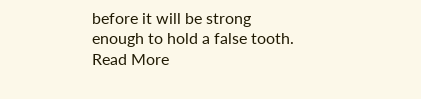before it will be strong enough to hold a false tooth. Read More